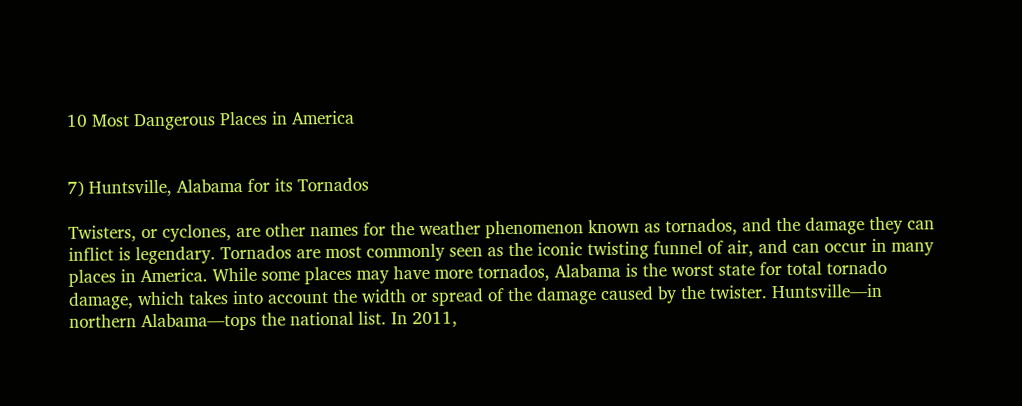10 Most Dangerous Places in America


7) Huntsville, Alabama for its Tornados

Twisters, or cyclones, are other names for the weather phenomenon known as tornados, and the damage they can inflict is legendary. Tornados are most commonly seen as the iconic twisting funnel of air, and can occur in many places in America. While some places may have more tornados, Alabama is the worst state for total tornado damage, which takes into account the width or spread of the damage caused by the twister. Huntsville—in northern Alabama—tops the national list. In 2011,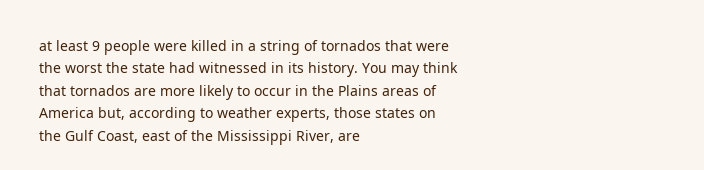at least 9 people were killed in a string of tornados that were the worst the state had witnessed in its history. You may think that tornados are more likely to occur in the Plains areas of America but, according to weather experts, those states on the Gulf Coast, east of the Mississippi River, are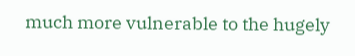much more vulnerable to the hugely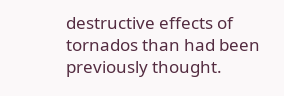destructive effects of tornados than had been previously thought.